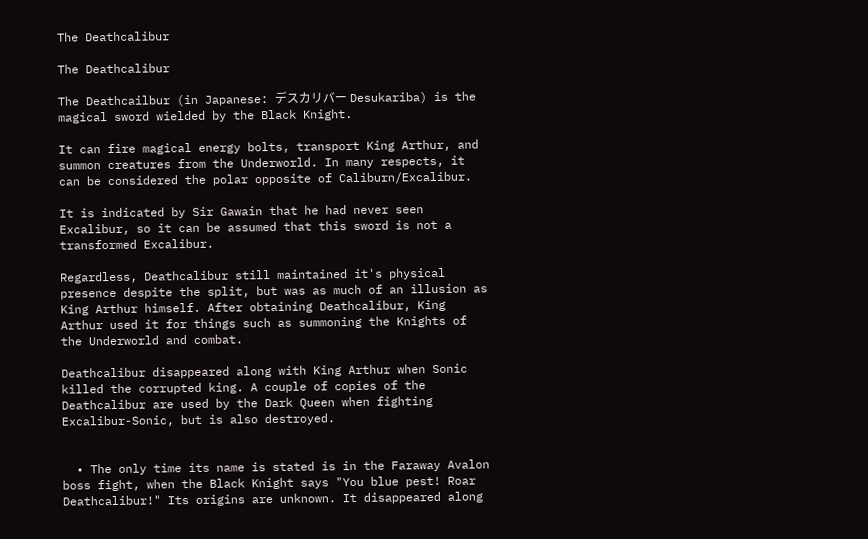The Deathcalibur

The Deathcalibur

The Deathcailbur (in Japanese: デスカリバー Desukariba) is the magical sword wielded by the Black Knight.

It can fire magical energy bolts, transport King Arthur, and summon creatures from the Underworld. In many respects, it can be considered the polar opposite of Caliburn/Excalibur.

It is indicated by Sir Gawain that he had never seen Excalibur, so it can be assumed that this sword is not a transformed Excalibur.

Regardless, Deathcalibur still maintained it's physical presence despite the split, but was as much of an illusion as King Arthur himself. After obtaining Deathcalibur, King Arthur used it for things such as summoning the Knights of the Underworld and combat.

Deathcalibur disappeared along with King Arthur when Sonic killed the corrupted king. A couple of copies of the Deathcalibur are used by the Dark Queen when fighting Excalibur-Sonic, but is also destroyed.


  • The only time its name is stated is in the Faraway Avalon boss fight, when the Black Knight says "You blue pest! Roar Deathcalibur!" Its origins are unknown. It disappeared along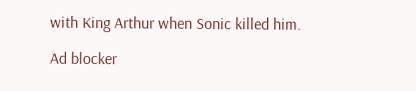with King Arthur when Sonic killed him.

Ad blocker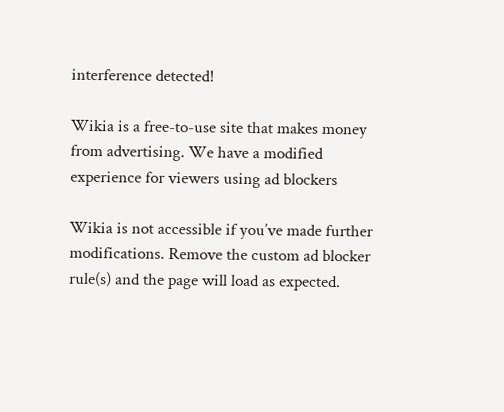interference detected!

Wikia is a free-to-use site that makes money from advertising. We have a modified experience for viewers using ad blockers

Wikia is not accessible if you’ve made further modifications. Remove the custom ad blocker rule(s) and the page will load as expected.